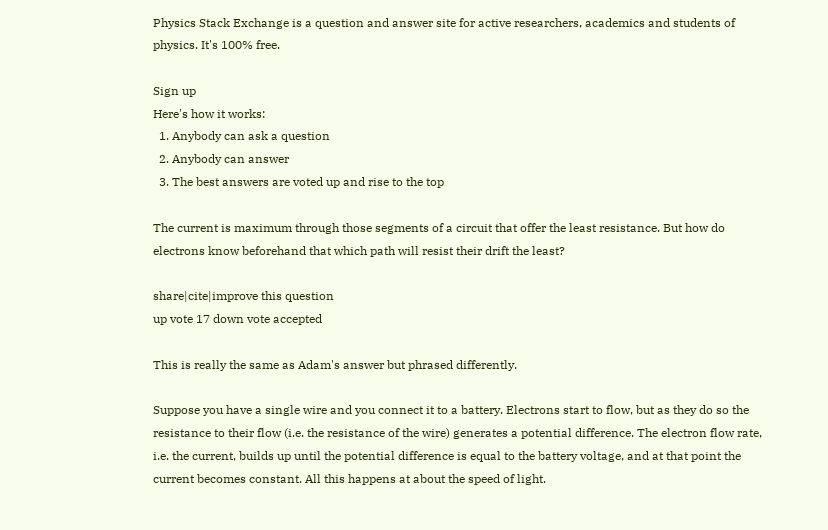Physics Stack Exchange is a question and answer site for active researchers, academics and students of physics. It's 100% free.

Sign up
Here's how it works:
  1. Anybody can ask a question
  2. Anybody can answer
  3. The best answers are voted up and rise to the top

The current is maximum through those segments of a circuit that offer the least resistance. But how do electrons know beforehand that which path will resist their drift the least?

share|cite|improve this question
up vote 17 down vote accepted

This is really the same as Adam's answer but phrased differently.

Suppose you have a single wire and you connect it to a battery. Electrons start to flow, but as they do so the resistance to their flow (i.e. the resistance of the wire) generates a potential difference. The electron flow rate, i.e. the current, builds up until the potential difference is equal to the battery voltage, and at that point the current becomes constant. All this happens at about the speed of light.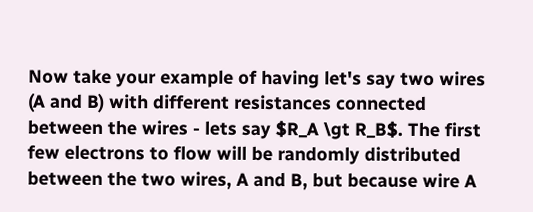Now take your example of having let's say two wires (A and B) with different resistances connected between the wires - lets say $R_A \gt R_B$. The first few electrons to flow will be randomly distributed between the two wires, A and B, but because wire A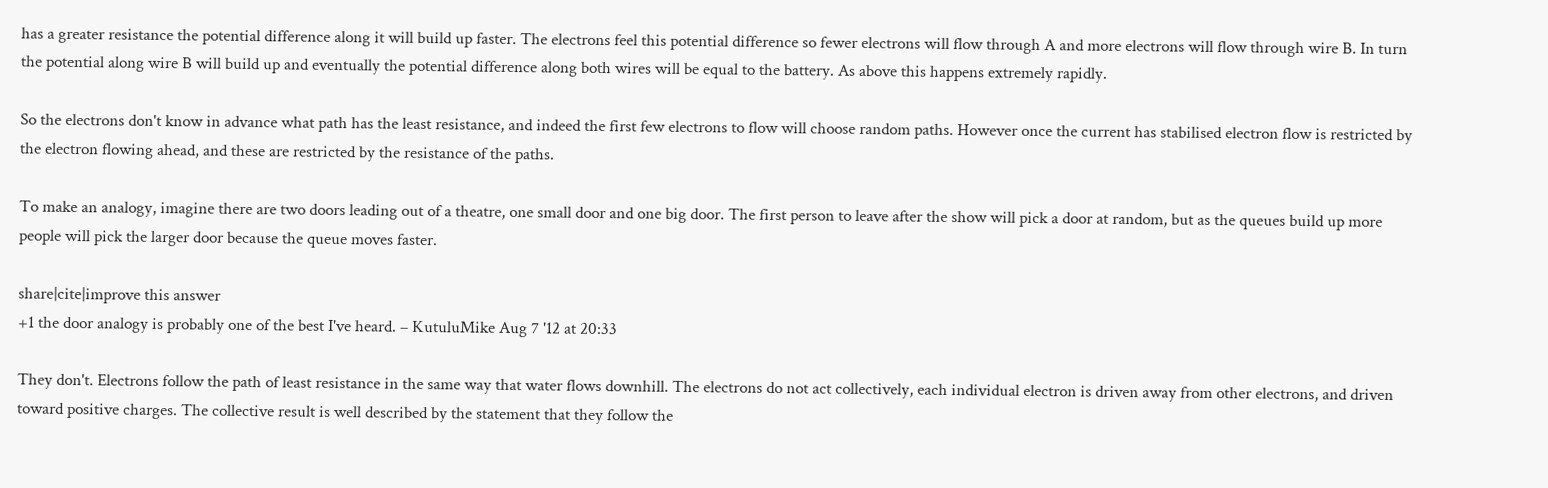has a greater resistance the potential difference along it will build up faster. The electrons feel this potential difference so fewer electrons will flow through A and more electrons will flow through wire B. In turn the potential along wire B will build up and eventually the potential difference along both wires will be equal to the battery. As above this happens extremely rapidly.

So the electrons don't know in advance what path has the least resistance, and indeed the first few electrons to flow will choose random paths. However once the current has stabilised electron flow is restricted by the electron flowing ahead, and these are restricted by the resistance of the paths.

To make an analogy, imagine there are two doors leading out of a theatre, one small door and one big door. The first person to leave after the show will pick a door at random, but as the queues build up more people will pick the larger door because the queue moves faster.

share|cite|improve this answer
+1 the door analogy is probably one of the best I've heard. – KutuluMike Aug 7 '12 at 20:33

They don't. Electrons follow the path of least resistance in the same way that water flows downhill. The electrons do not act collectively, each individual electron is driven away from other electrons, and driven toward positive charges. The collective result is well described by the statement that they follow the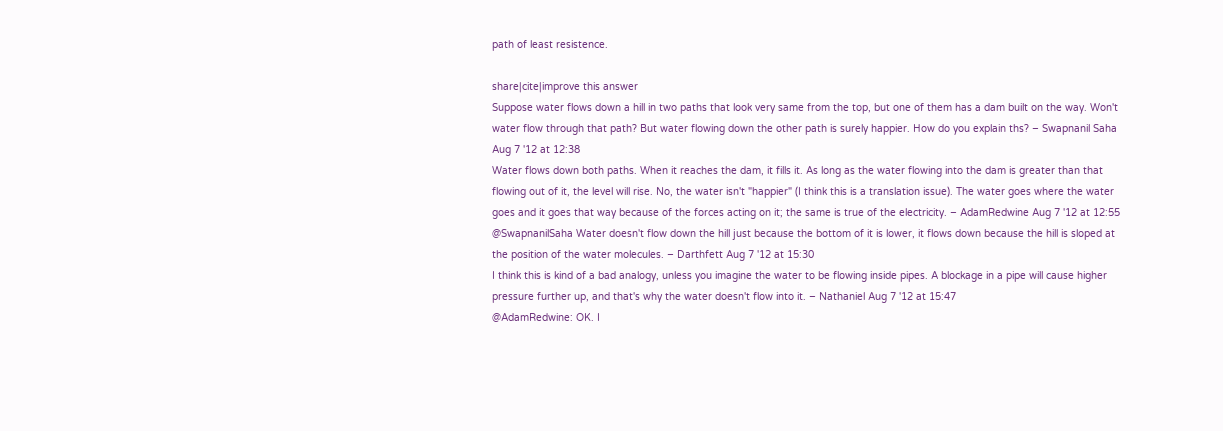path of least resistence.

share|cite|improve this answer
Suppose water flows down a hill in two paths that look very same from the top, but one of them has a dam built on the way. Won't water flow through that path? But water flowing down the other path is surely happier. How do you explain ths? – Swapnanil Saha Aug 7 '12 at 12:38
Water flows down both paths. When it reaches the dam, it fills it. As long as the water flowing into the dam is greater than that flowing out of it, the level will rise. No, the water isn't "happier" (I think this is a translation issue). The water goes where the water goes and it goes that way because of the forces acting on it; the same is true of the electricity. – AdamRedwine Aug 7 '12 at 12:55
@SwapnanilSaha Water doesn't flow down the hill just because the bottom of it is lower, it flows down because the hill is sloped at the position of the water molecules. – Darthfett Aug 7 '12 at 15:30
I think this is kind of a bad analogy, unless you imagine the water to be flowing inside pipes. A blockage in a pipe will cause higher pressure further up, and that's why the water doesn't flow into it. – Nathaniel Aug 7 '12 at 15:47
@AdamRedwine: OK. I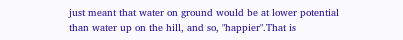just meant that water on ground would be at lower potential than water up on the hill, and so, "happier".That is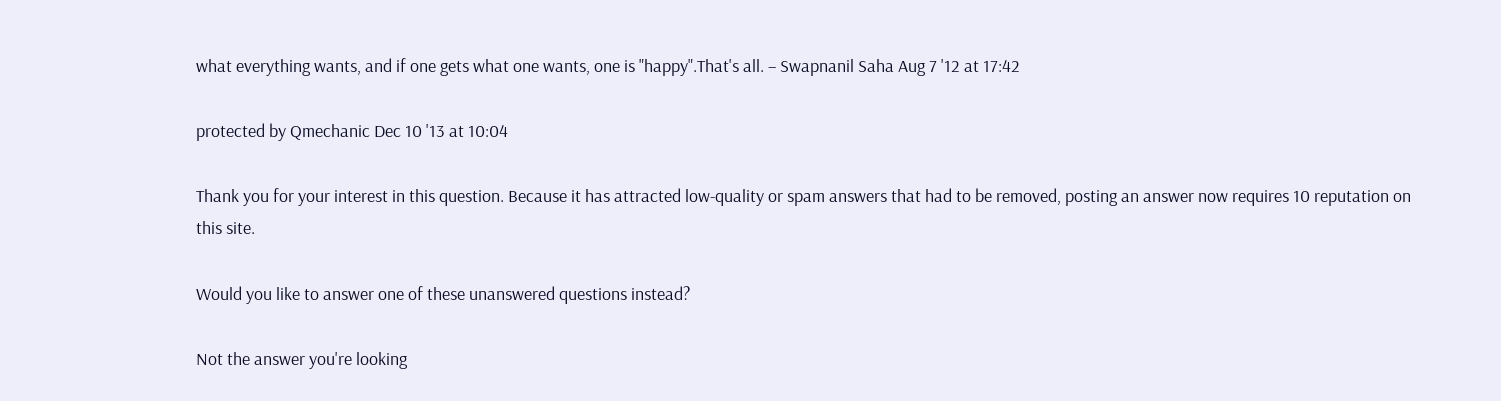what everything wants, and if one gets what one wants, one is "happy".That's all. – Swapnanil Saha Aug 7 '12 at 17:42

protected by Qmechanic Dec 10 '13 at 10:04

Thank you for your interest in this question. Because it has attracted low-quality or spam answers that had to be removed, posting an answer now requires 10 reputation on this site.

Would you like to answer one of these unanswered questions instead?

Not the answer you're looking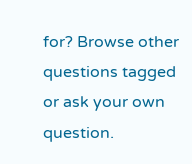for? Browse other questions tagged or ask your own question.